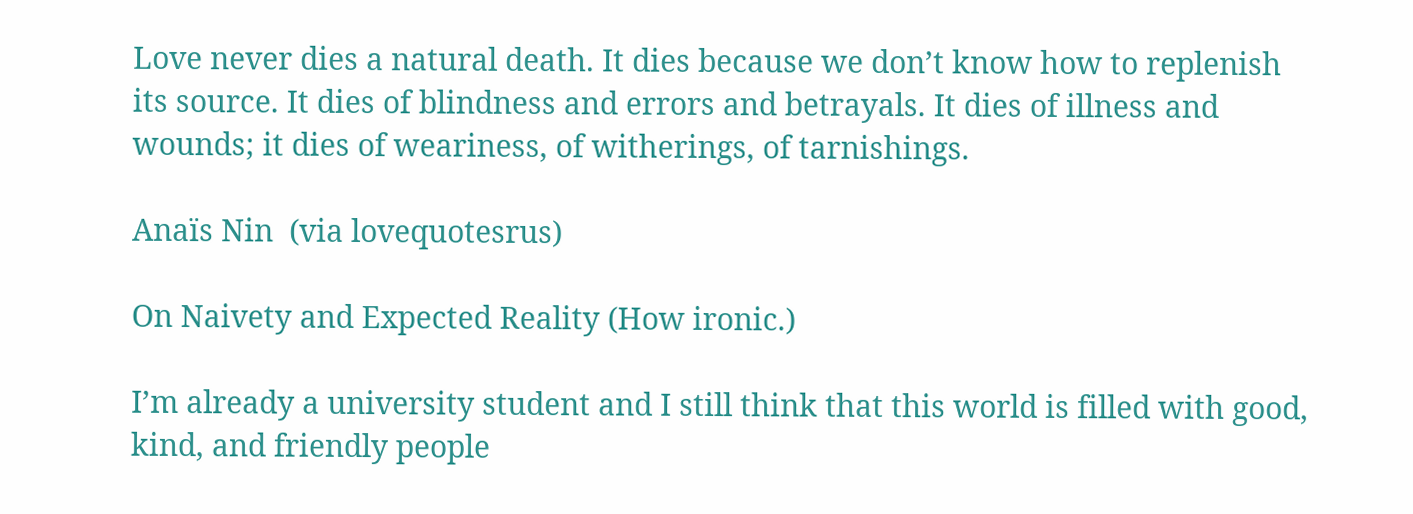Love never dies a natural death. It dies because we don’t know how to replenish its source. It dies of blindness and errors and betrayals. It dies of illness and wounds; it dies of weariness, of witherings, of tarnishings.

Anaïs Nin  (via lovequotesrus)

On Naivety and Expected Reality (How ironic.)

I’m already a university student and I still think that this world is filled with good, kind, and friendly people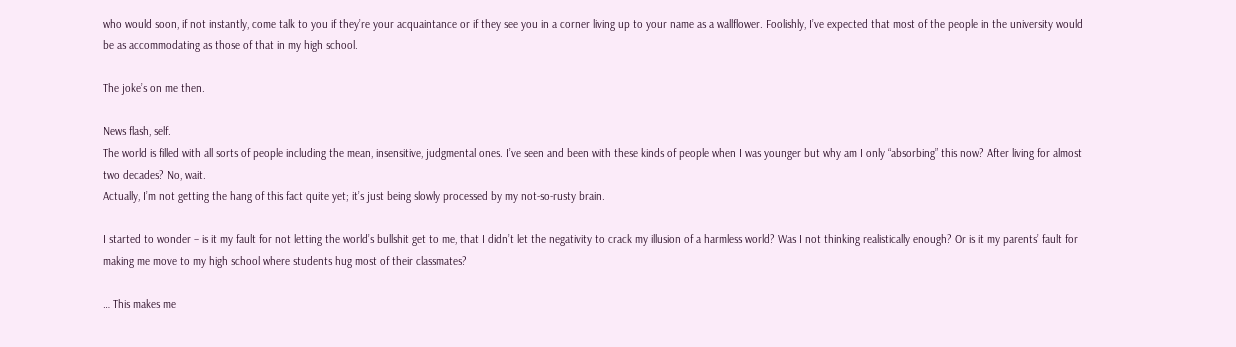who would soon, if not instantly, come talk to you if they’re your acquaintance or if they see you in a corner living up to your name as a wallflower. Foolishly, I’ve expected that most of the people in the university would be as accommodating as those of that in my high school.

The joke’s on me then.

News flash, self.
The world is filled with all sorts of people including the mean, insensitive, judgmental ones. I’ve seen and been with these kinds of people when I was younger but why am I only “absorbing” this now? After living for almost two decades? No, wait.
Actually, I’m not getting the hang of this fact quite yet; it’s just being slowly processed by my not-so-rusty brain.

I started to wonder – is it my fault for not letting the world’s bullshit get to me, that I didn’t let the negativity to crack my illusion of a harmless world? Was I not thinking realistically enough? Or is it my parents’ fault for making me move to my high school where students hug most of their classmates?

… This makes me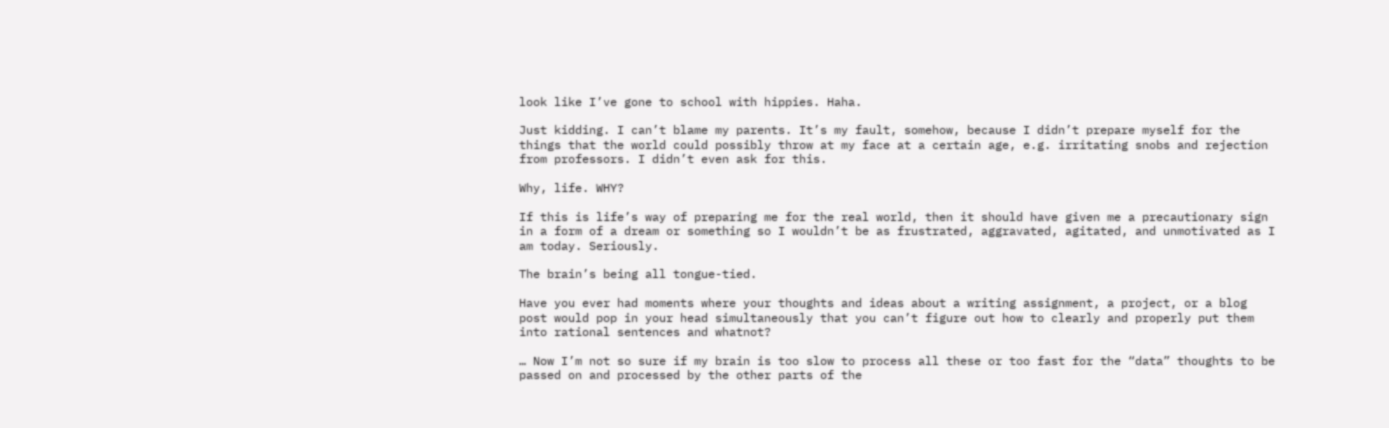look like I’ve gone to school with hippies. Haha.

Just kidding. I can’t blame my parents. It’s my fault, somehow, because I didn’t prepare myself for the things that the world could possibly throw at my face at a certain age, e.g. irritating snobs and rejection from professors. I didn’t even ask for this.

Why, life. WHY?

If this is life’s way of preparing me for the real world, then it should have given me a precautionary sign in a form of a dream or something so I wouldn’t be as frustrated, aggravated, agitated, and unmotivated as I am today. Seriously.

The brain’s being all tongue-tied.

Have you ever had moments where your thoughts and ideas about a writing assignment, a project, or a blog post would pop in your head simultaneously that you can’t figure out how to clearly and properly put them into rational sentences and whatnot?

… Now I’m not so sure if my brain is too slow to process all these or too fast for the “data” thoughts to be passed on and processed by the other parts of the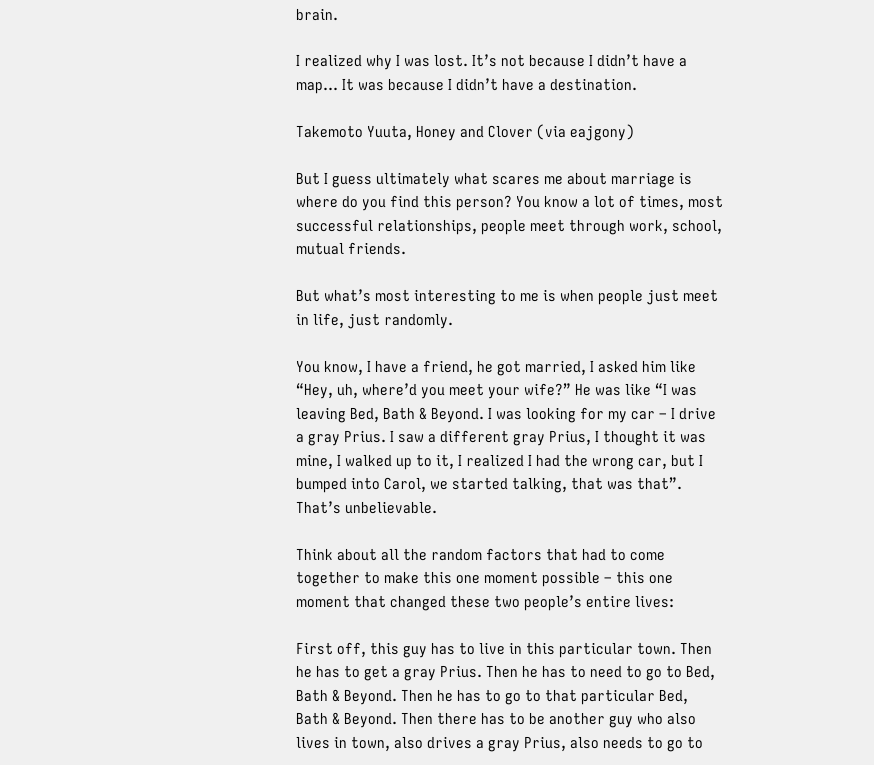brain.

I realized why I was lost. It’s not because I didn’t have a map… It was because I didn’t have a destination.

Takemoto Yuuta, Honey and Clover (via eajgony)

But I guess ultimately what scares me about marriage is where do you find this person? You know a lot of times, most successful relationships, people meet through work, school, mutual friends.

But what’s most interesting to me is when people just meet in life, just randomly.

You know, I have a friend, he got married, I asked him like “Hey, uh, where’d you meet your wife?” He was like “I was leaving Bed, Bath & Beyond. I was looking for my car – I drive a gray Prius. I saw a different gray Prius, I thought it was mine, I walked up to it, I realized I had the wrong car, but I bumped into Carol, we started talking, that was that”. That’s unbelievable.

Think about all the random factors that had to come together to make this one moment possible – this one moment that changed these two people’s entire lives:

First off, this guy has to live in this particular town. Then he has to get a gray Prius. Then he has to need to go to Bed, Bath & Beyond. Then he has to go to that particular Bed, Bath & Beyond. Then there has to be another guy who also lives in town, also drives a gray Prius, also needs to go to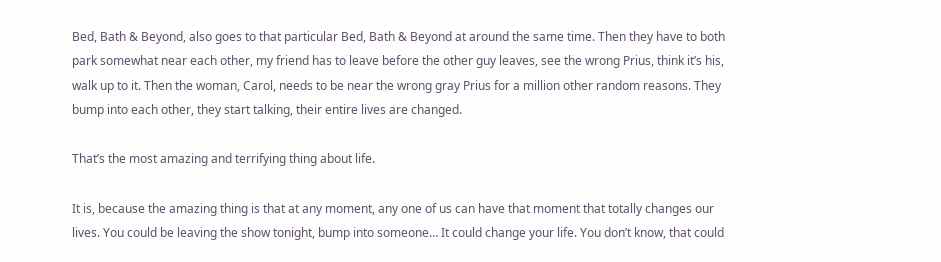Bed, Bath & Beyond, also goes to that particular Bed, Bath & Beyond at around the same time. Then they have to both park somewhat near each other, my friend has to leave before the other guy leaves, see the wrong Prius, think it’s his, walk up to it. Then the woman, Carol, needs to be near the wrong gray Prius for a million other random reasons. They bump into each other, they start talking, their entire lives are changed.

That’s the most amazing and terrifying thing about life.

It is, because the amazing thing is that at any moment, any one of us can have that moment that totally changes our lives. You could be leaving the show tonight, bump into someone… It could change your life. You don’t know, that could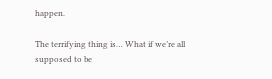happen.

The terrifying thing is… What if we’re all supposed to be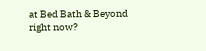at Bed Bath & Beyond right now?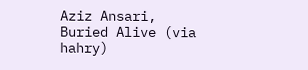Aziz Ansari, Buried Alive (via hahry)